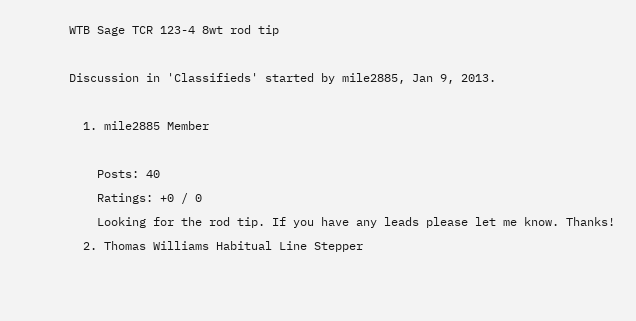WTB Sage TCR 123-4 8wt rod tip

Discussion in 'Classifieds' started by mile2885, Jan 9, 2013.

  1. mile2885 Member

    Posts: 40
    Ratings: +0 / 0
    Looking for the rod tip. If you have any leads please let me know. Thanks!
  2. Thomas Williams Habitual Line Stepper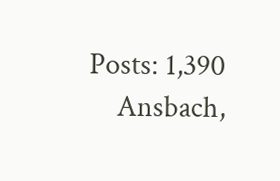Posts: 1,390
    Ansbach,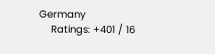Germany
    Ratings: +401 / 16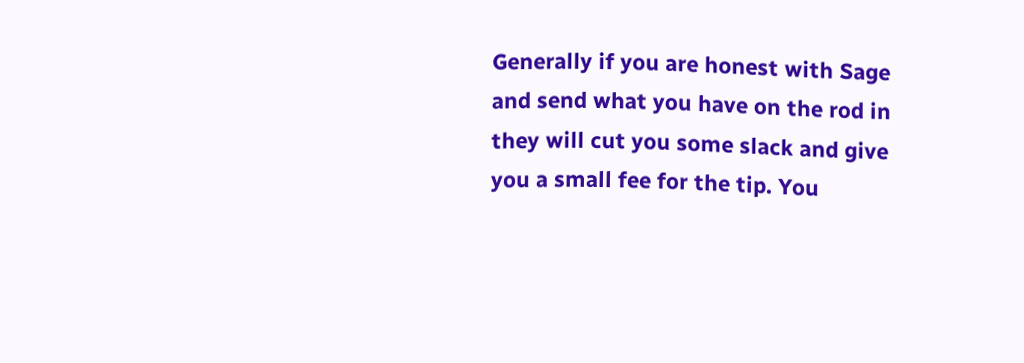Generally if you are honest with Sage and send what you have on the rod in they will cut you some slack and give you a small fee for the tip. You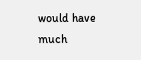would have much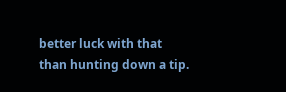better luck with that than hunting down a tip.